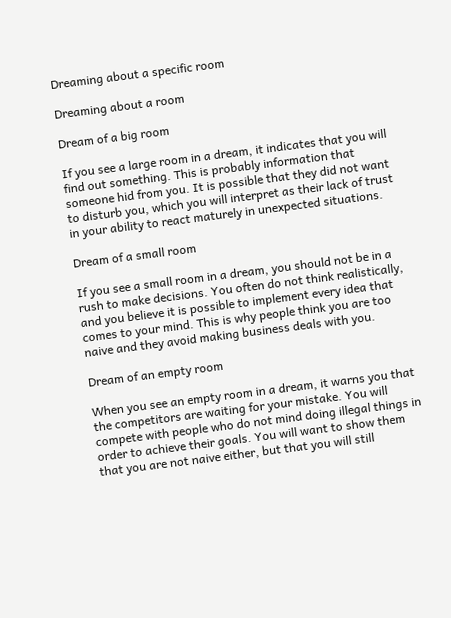Dreaming about a specific room

Dreaming about a room

Dream of a big room

If you see a large room in a dream, it indicates that you will find out something. This is probably information that someone hid from you. It is possible that they did not want to disturb you, which you will interpret as their lack of trust in your ability to react maturely in unexpected situations.

Dream of a small room

If you see a small room in a dream, you should not be in a rush to make decisions. You often do not think realistically, and you believe it is possible to implement every idea that comes to your mind. This is why people think you are too naive and they avoid making business deals with you.

Dream of an empty room

When you see an empty room in a dream, it warns you that the competitors are waiting for your mistake. You will compete with people who do not mind doing illegal things in order to achieve their goals. You will want to show them that you are not naive either, but that you will still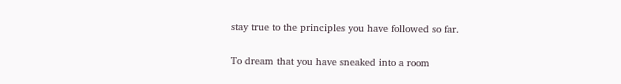stay true to the principles you have followed so far.

To dream that you have sneaked into a room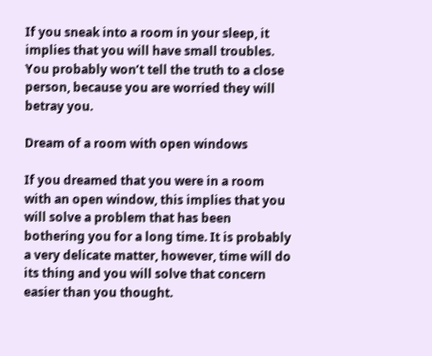If you sneak into a room in your sleep, it implies that you will have small troubles. You probably won’t tell the truth to a close person, because you are worried they will betray you.

Dream of a room with open windows

If you dreamed that you were in a room with an open window, this implies that you will solve a problem that has been bothering you for a long time. It is probably a very delicate matter, however, time will do its thing and you will solve that concern easier than you thought.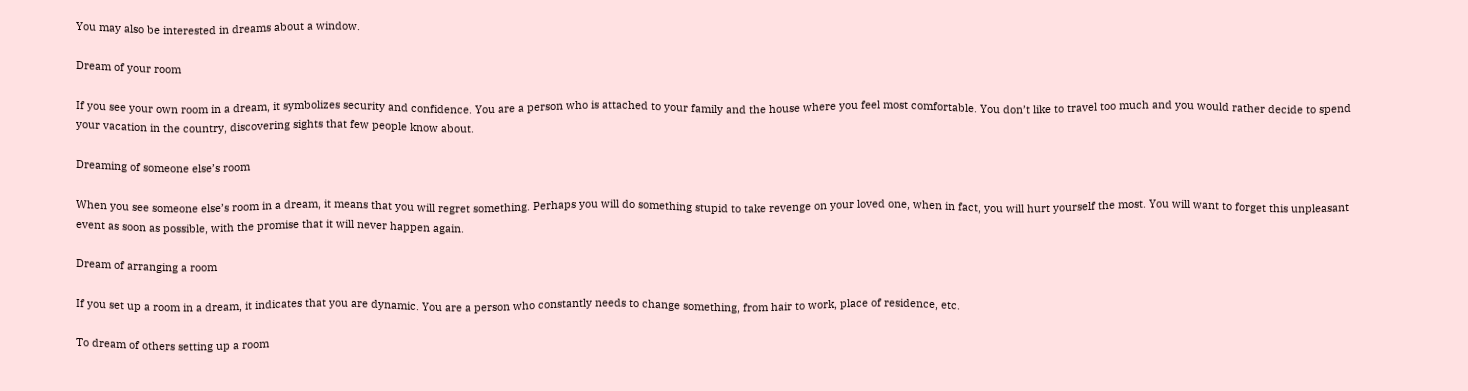You may also be interested in dreams about a window.

Dream of your room

If you see your own room in a dream, it symbolizes security and confidence. You are a person who is attached to your family and the house where you feel most comfortable. You don’t like to travel too much and you would rather decide to spend your vacation in the country, discovering sights that few people know about.

Dreaming of someone else’s room

When you see someone else’s room in a dream, it means that you will regret something. Perhaps you will do something stupid to take revenge on your loved one, when in fact, you will hurt yourself the most. You will want to forget this unpleasant event as soon as possible, with the promise that it will never happen again.

Dream of arranging a room

If you set up a room in a dream, it indicates that you are dynamic. You are a person who constantly needs to change something, from hair to work, place of residence, etc.

To dream of others setting up a room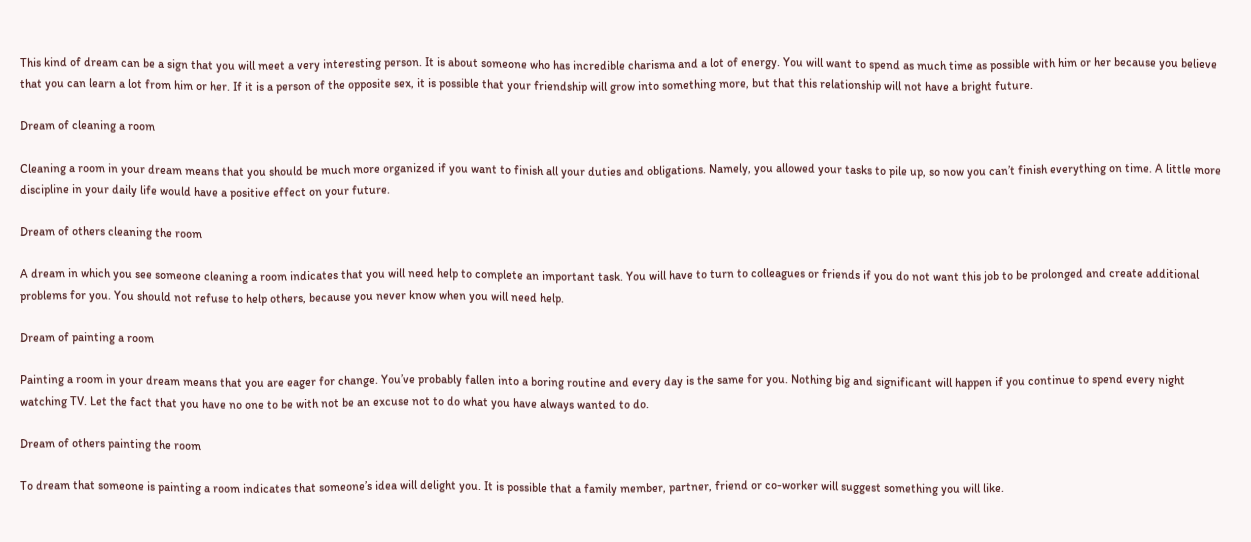This kind of dream can be a sign that you will meet a very interesting person. It is about someone who has incredible charisma and a lot of energy. You will want to spend as much time as possible with him or her because you believe that you can learn a lot from him or her. If it is a person of the opposite sex, it is possible that your friendship will grow into something more, but that this relationship will not have a bright future.

Dream of cleaning a room

Cleaning a room in your dream means that you should be much more organized if you want to finish all your duties and obligations. Namely, you allowed your tasks to pile up, so now you can’t finish everything on time. A little more discipline in your daily life would have a positive effect on your future.

Dream of others cleaning the room

A dream in which you see someone cleaning a room indicates that you will need help to complete an important task. You will have to turn to colleagues or friends if you do not want this job to be prolonged and create additional problems for you. You should not refuse to help others, because you never know when you will need help.

Dream of painting a room

Painting a room in your dream means that you are eager for change. You’ve probably fallen into a boring routine and every day is the same for you. Nothing big and significant will happen if you continue to spend every night watching TV. Let the fact that you have no one to be with not be an excuse not to do what you have always wanted to do.

Dream of others painting the room

To dream that someone is painting a room indicates that someone’s idea will delight you. It is possible that a family member, partner, friend or co-worker will suggest something you will like.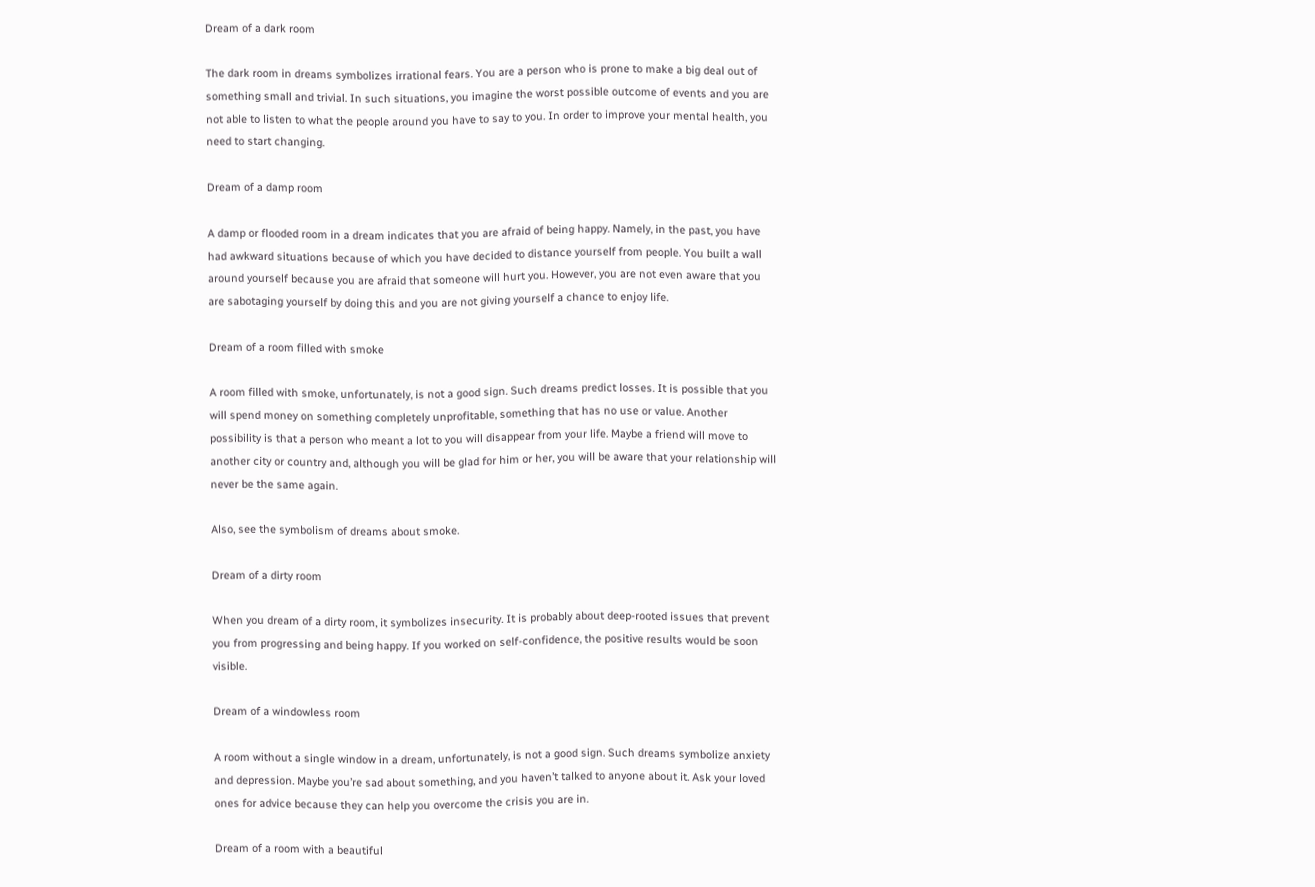Dream of a dark room

The dark room in dreams symbolizes irrational fears. You are a person who is prone to make a big deal out of something small and trivial. In such situations, you imagine the worst possible outcome of events and you are not able to listen to what the people around you have to say to you. In order to improve your mental health, you need to start changing.

Dream of a damp room

A damp or flooded room in a dream indicates that you are afraid of being happy. Namely, in the past, you have had awkward situations because of which you have decided to distance yourself from people. You built a wall around yourself because you are afraid that someone will hurt you. However, you are not even aware that you are sabotaging yourself by doing this and you are not giving yourself a chance to enjoy life.

Dream of a room filled with smoke

A room filled with smoke, unfortunately, is not a good sign. Such dreams predict losses. It is possible that you will spend money on something completely unprofitable, something that has no use or value. Another possibility is that a person who meant a lot to you will disappear from your life. Maybe a friend will move to another city or country and, although you will be glad for him or her, you will be aware that your relationship will never be the same again.

Also, see the symbolism of dreams about smoke.

Dream of a dirty room

When you dream of a dirty room, it symbolizes insecurity. It is probably about deep-rooted issues that prevent you from progressing and being happy. If you worked on self-confidence, the positive results would be soon visible.

Dream of a windowless room

A room without a single window in a dream, unfortunately, is not a good sign. Such dreams symbolize anxiety and depression. Maybe you’re sad about something, and you haven’t talked to anyone about it. Ask your loved ones for advice because they can help you overcome the crisis you are in.

Dream of a room with a beautiful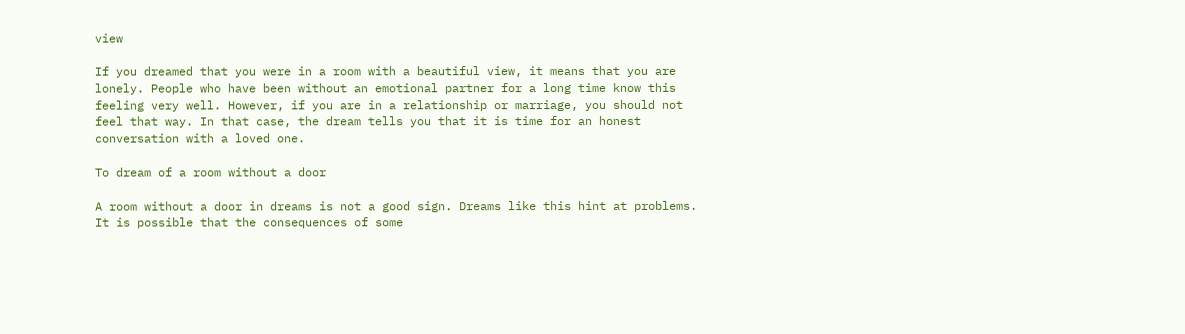view

If you dreamed that you were in a room with a beautiful view, it means that you are lonely. People who have been without an emotional partner for a long time know this feeling very well. However, if you are in a relationship or marriage, you should not feel that way. In that case, the dream tells you that it is time for an honest conversation with a loved one.

To dream of a room without a door

A room without a door in dreams is not a good sign. Dreams like this hint at problems. It is possible that the consequences of some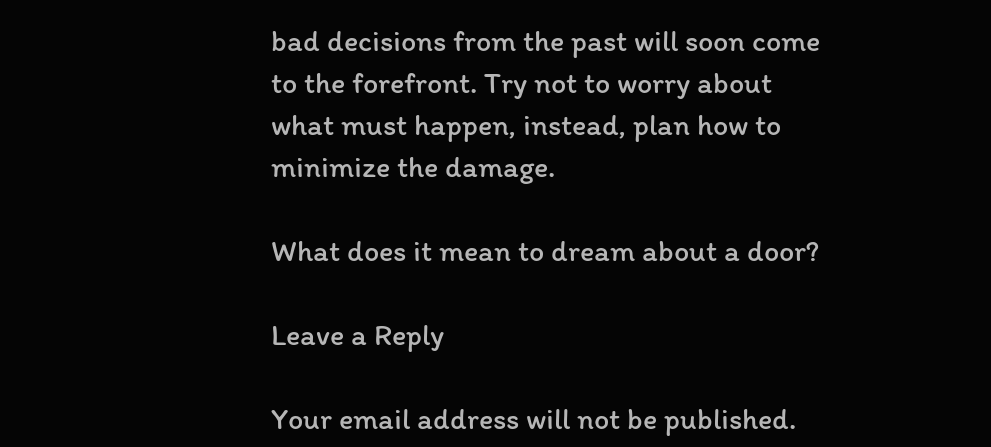bad decisions from the past will soon come to the forefront. Try not to worry about what must happen, instead, plan how to minimize the damage.

What does it mean to dream about a door?

Leave a Reply

Your email address will not be published.